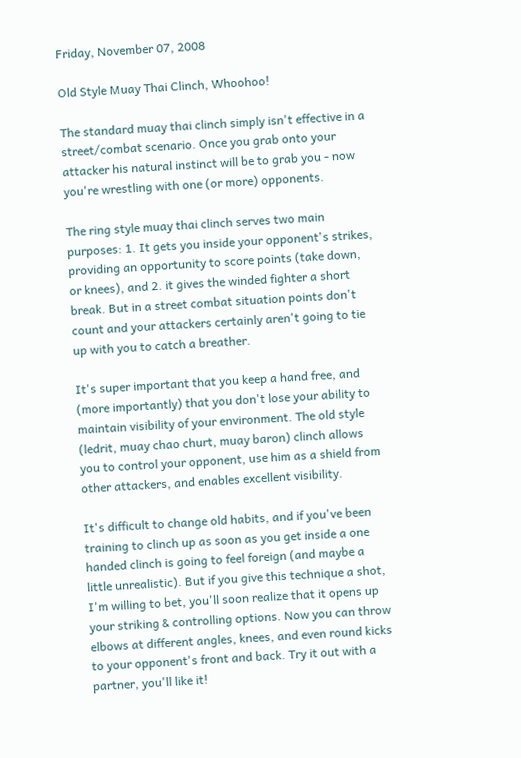Friday, November 07, 2008

Old Style Muay Thai Clinch, Whoohoo!

The standard muay thai clinch simply isn't effective in a street/combat scenario. Once you grab onto your attacker his natural instinct will be to grab you - now you're wrestling with one (or more) opponents.

The ring style muay thai clinch serves two main purposes: 1. It gets you inside your opponent's strikes, providing an opportunity to score points (take down, or knees), and 2. it gives the winded fighter a short break. But in a street combat situation points don't count and your attackers certainly aren't going to tie up with you to catch a breather.

It's super important that you keep a hand free, and (more importantly) that you don't lose your ability to maintain visibility of your environment. The old style (ledrit, muay chao churt, muay baron) clinch allows you to control your opponent, use him as a shield from other attackers, and enables excellent visibility.

It's difficult to change old habits, and if you've been training to clinch up as soon as you get inside a one handed clinch is going to feel foreign (and maybe a little unrealistic). But if you give this technique a shot, I'm willing to bet, you'll soon realize that it opens up your striking & controlling options. Now you can throw elbows at different angles, knees, and even round kicks to your opponent's front and back. Try it out with a partner, you'll like it!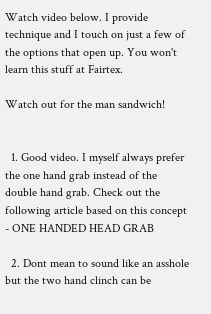Watch video below. I provide technique and I touch on just a few of the options that open up. You won't learn this stuff at Fairtex.

Watch out for the man sandwich!


  1. Good video. I myself always prefer the one hand grab instead of the double hand grab. Check out the following article based on this concept - ONE HANDED HEAD GRAB

  2. Dont mean to sound like an asshole but the two hand clinch can be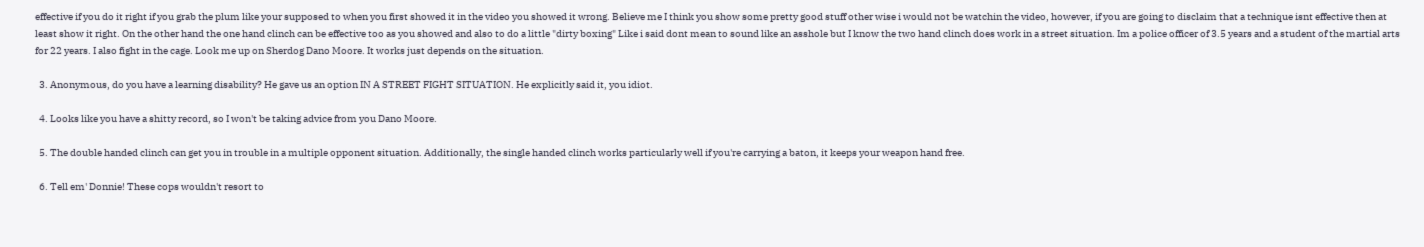effective if you do it right if you grab the plum like your supposed to when you first showed it in the video you showed it wrong. Believe me I think you show some pretty good stuff other wise i would not be watchin the video, however, if you are going to disclaim that a technique isnt effective then at least show it right. On the other hand the one hand clinch can be effective too as you showed and also to do a little "dirty boxing" Like i said dont mean to sound like an asshole but I know the two hand clinch does work in a street situation. Im a police officer of 3.5 years and a student of the martial arts for 22 years. I also fight in the cage. Look me up on Sherdog Dano Moore. It works just depends on the situation.

  3. Anonymous, do you have a learning disability? He gave us an option IN A STREET FIGHT SITUATION. He explicitly said it, you idiot.

  4. Looks like you have a shitty record, so I won't be taking advice from you Dano Moore.

  5. The double handed clinch can get you in trouble in a multiple opponent situation. Additionally, the single handed clinch works particularly well if you're carrying a baton, it keeps your weapon hand free.

  6. Tell em' Donnie! These cops wouldn't resort to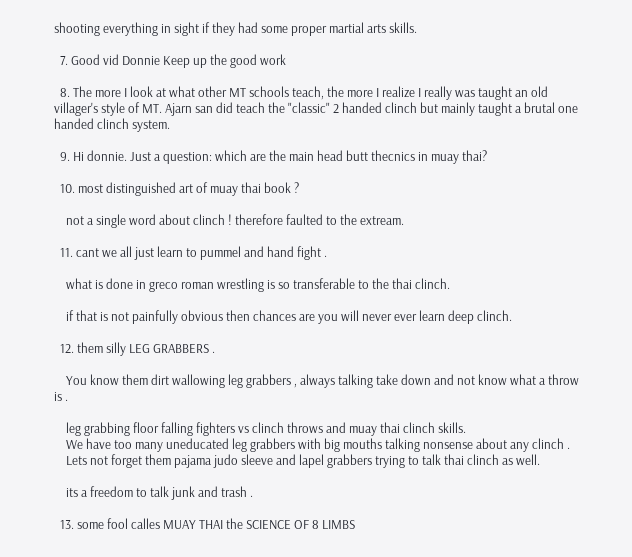shooting everything in sight if they had some proper martial arts skills.

  7. Good vid Donnie Keep up the good work

  8. The more I look at what other MT schools teach, the more I realize I really was taught an old villager's style of MT. Ajarn san did teach the "classic" 2 handed clinch but mainly taught a brutal one handed clinch system.

  9. Hi donnie. Just a question: which are the main head butt thecnics in muay thai?

  10. most distinguished art of muay thai book ?

    not a single word about clinch ! therefore faulted to the extream.

  11. cant we all just learn to pummel and hand fight .

    what is done in greco roman wrestling is so transferable to the thai clinch.

    if that is not painfully obvious then chances are you will never ever learn deep clinch.

  12. them silly LEG GRABBERS .

    You know them dirt wallowing leg grabbers , always talking take down and not know what a throw is .

    leg grabbing floor falling fighters vs clinch throws and muay thai clinch skills.
    We have too many uneducated leg grabbers with big mouths talking nonsense about any clinch .
    Lets not forget them pajama judo sleeve and lapel grabbers trying to talk thai clinch as well.

    its a freedom to talk junk and trash .

  13. some fool calles MUAY THAI the SCIENCE OF 8 LIMBS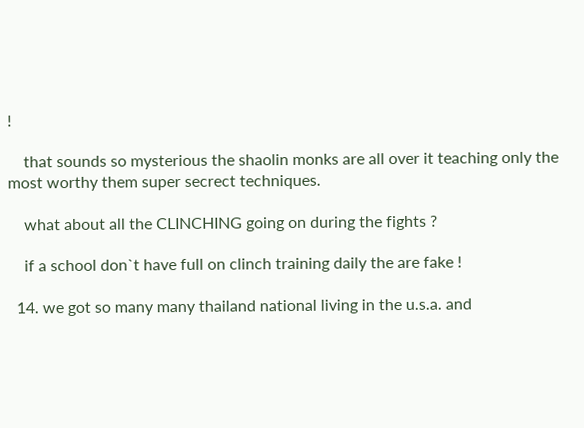!

    that sounds so mysterious the shaolin monks are all over it teaching only the most worthy them super secrect techniques.

    what about all the CLINCHING going on during the fights ?

    if a school don`t have full on clinch training daily the are fake !

  14. we got so many many thailand national living in the u.s.a. and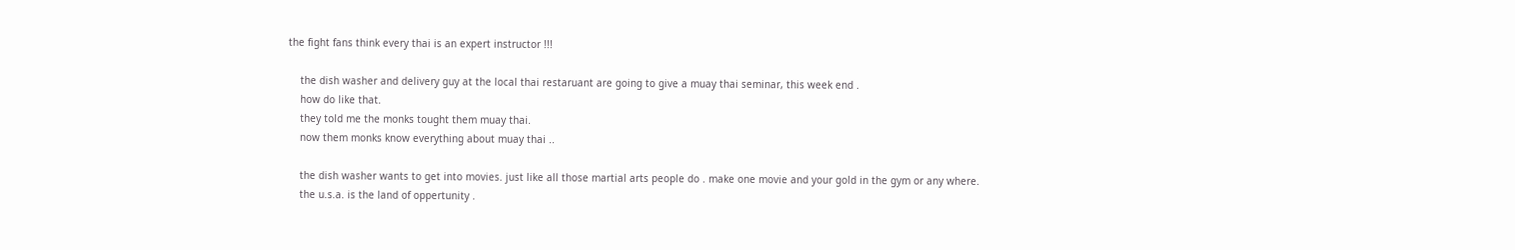the fight fans think every thai is an expert instructor !!!

    the dish washer and delivery guy at the local thai restaruant are going to give a muay thai seminar, this week end .
    how do like that.
    they told me the monks tought them muay thai.
    now them monks know everything about muay thai ..

    the dish washer wants to get into movies. just like all those martial arts people do . make one movie and your gold in the gym or any where.
    the u.s.a. is the land of oppertunity .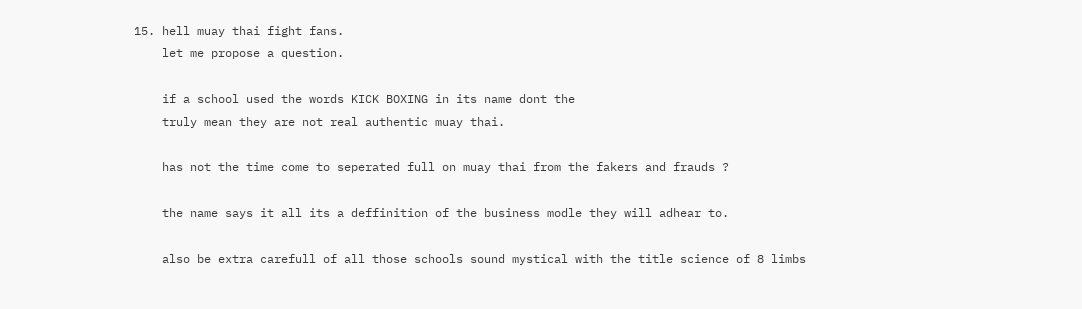15. hell muay thai fight fans.
    let me propose a question.

    if a school used the words KICK BOXING in its name dont the
    truly mean they are not real authentic muay thai.

    has not the time come to seperated full on muay thai from the fakers and frauds ?

    the name says it all its a deffinition of the business modle they will adhear to.

    also be extra carefull of all those schools sound mystical with the title science of 8 limbs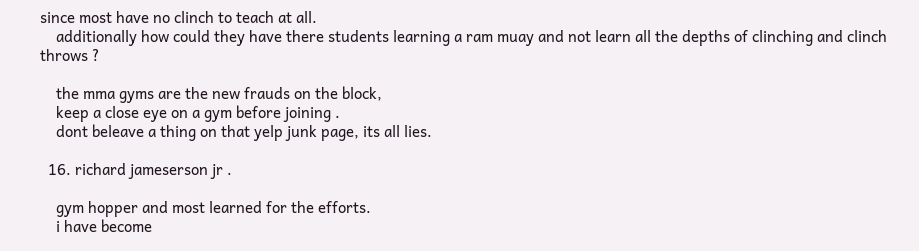since most have no clinch to teach at all.
    additionally how could they have there students learning a ram muay and not learn all the depths of clinching and clinch throws ?

    the mma gyms are the new frauds on the block,
    keep a close eye on a gym before joining .
    dont beleave a thing on that yelp junk page, its all lies.

  16. richard jameserson jr .

    gym hopper and most learned for the efforts.
    i have become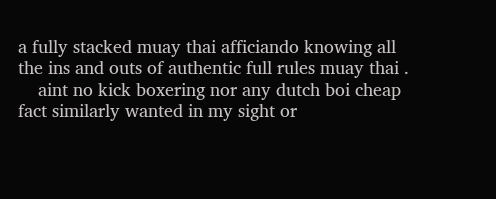a fully stacked muay thai afficiando knowing all the ins and outs of authentic full rules muay thai .
    aint no kick boxering nor any dutch boi cheap fact similarly wanted in my sight or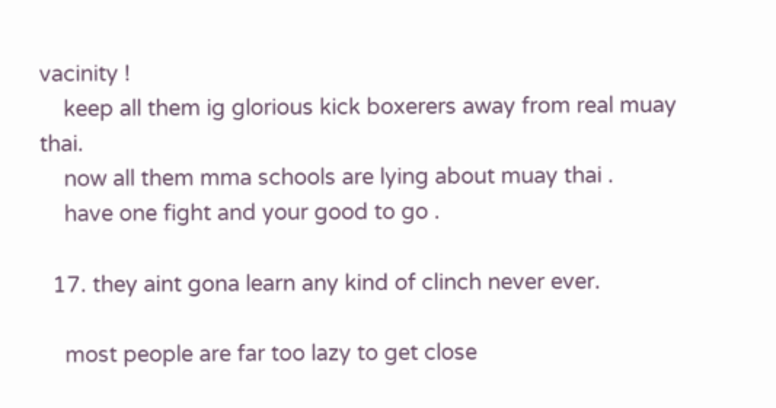vacinity !
    keep all them ig glorious kick boxerers away from real muay thai.
    now all them mma schools are lying about muay thai .
    have one fight and your good to go .

  17. they aint gona learn any kind of clinch never ever.

    most people are far too lazy to get close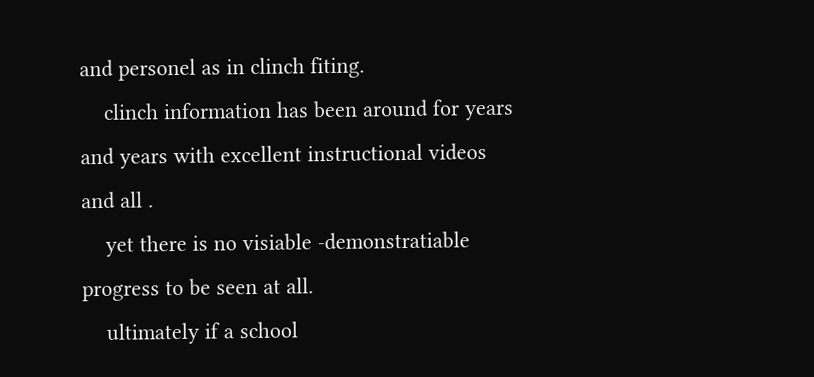and personel as in clinch fiting.
    clinch information has been around for years and years with excellent instructional videos and all .
    yet there is no visiable -demonstratiable progress to be seen at all.
    ultimately if a school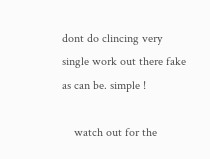dont do clincing very single work out there fake as can be. simple !

    watch out for the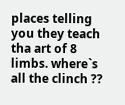places telling you they teach tha art of 8 limbs. where`s all the clinch ??